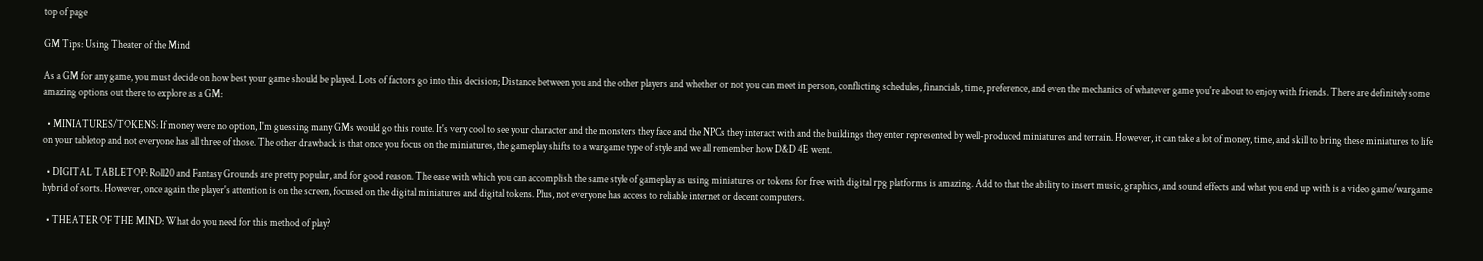top of page

GM Tips: Using Theater of the Mind

As a GM for any game, you must decide on how best your game should be played. Lots of factors go into this decision; Distance between you and the other players and whether or not you can meet in person, conflicting schedules, financials, time, preference, and even the mechanics of whatever game you're about to enjoy with friends. There are definitely some amazing options out there to explore as a GM:

  • MINIATURES/TOKENS: If money were no option, I'm guessing many GMs would go this route. It's very cool to see your character and the monsters they face and the NPCs they interact with and the buildings they enter represented by well-produced miniatures and terrain. However, it can take a lot of money, time, and skill to bring these miniatures to life on your tabletop and not everyone has all three of those. The other drawback is that once you focus on the miniatures, the gameplay shifts to a wargame type of style and we all remember how D&D 4E went.

  • DIGITAL TABLETOP: Roll20 and Fantasy Grounds are pretty popular, and for good reason. The ease with which you can accomplish the same style of gameplay as using miniatures or tokens for free with digital rpg platforms is amazing. Add to that the ability to insert music, graphics, and sound effects and what you end up with is a video game/wargame hybrid of sorts. However, once again the player's attention is on the screen, focused on the digital miniatures and digital tokens. Plus, not everyone has access to reliable internet or decent computers.

  • THEATER OF THE MIND: What do you need for this method of play?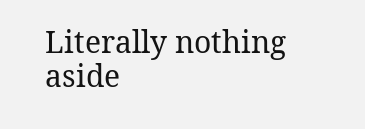Literally nothing aside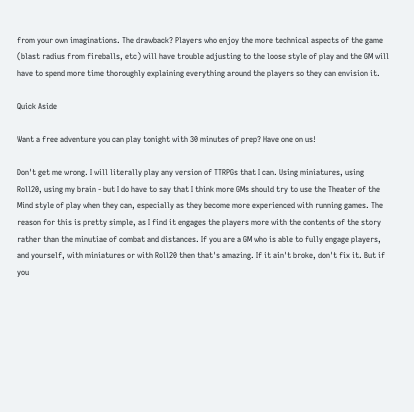from your own imaginations. The drawback? Players who enjoy the more technical aspects of the game (blast radius from fireballs, etc) will have trouble adjusting to the loose style of play and the GM will have to spend more time thoroughly explaining everything around the players so they can envision it.

Quick Aside

Want a free adventure you can play tonight with 30 minutes of prep? Have one on us!

Don't get me wrong. I will literally play any version of TTRPGs that I can. Using miniatures, using Roll20, using my brain - but I do have to say that I think more GMs should try to use the Theater of the Mind style of play when they can, especially as they become more experienced with running games. The reason for this is pretty simple, as I find it engages the players more with the contents of the story rather than the minutiae of combat and distances. If you are a GM who is able to fully engage players, and yourself, with miniatures or with Roll20 then that's amazing. If it ain't broke, don't fix it. But if you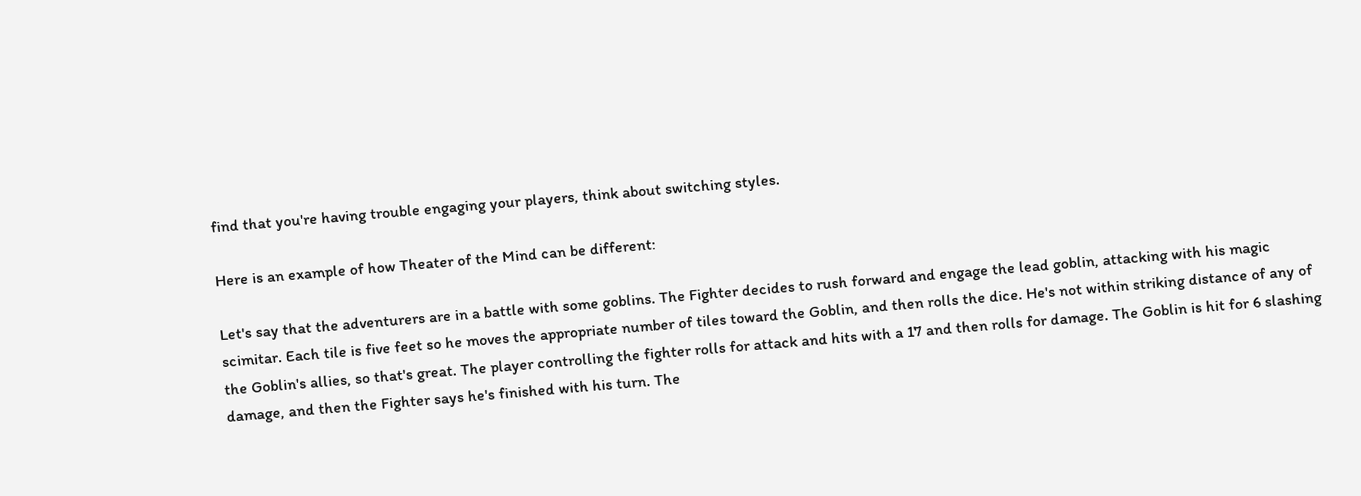find that you're having trouble engaging your players, think about switching styles.

Here is an example of how Theater of the Mind can be different:

Let's say that the adventurers are in a battle with some goblins. The Fighter decides to rush forward and engage the lead goblin, attacking with his magic scimitar. Each tile is five feet so he moves the appropriate number of tiles toward the Goblin, and then rolls the dice. He's not within striking distance of any of the Goblin's allies, so that's great. The player controlling the fighter rolls for attack and hits with a 17 and then rolls for damage. The Goblin is hit for 6 slashing damage, and then the Fighter says he's finished with his turn. The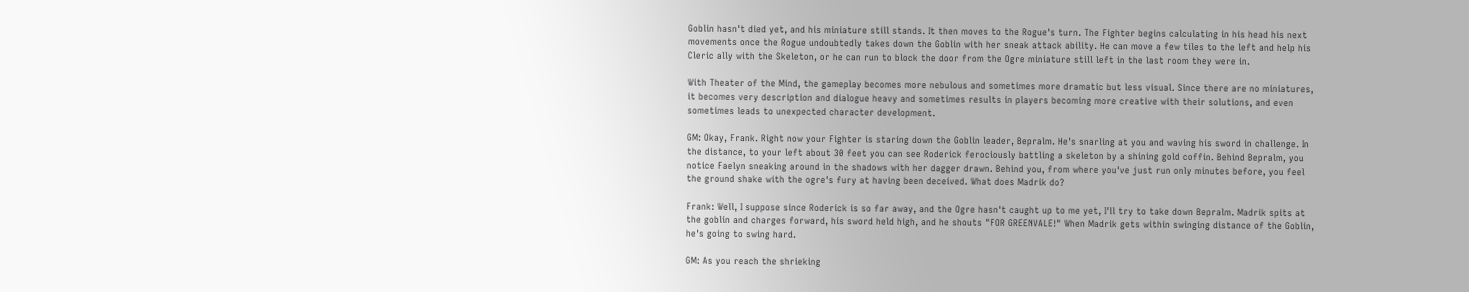Goblin hasn't died yet, and his miniature still stands. It then moves to the Rogue's turn. The Fighter begins calculating in his head his next movements once the Rogue undoubtedly takes down the Goblin with her sneak attack ability. He can move a few tiles to the left and help his Cleric ally with the Skeleton, or he can run to block the door from the Ogre miniature still left in the last room they were in.

With Theater of the Mind, the gameplay becomes more nebulous and sometimes more dramatic but less visual. Since there are no miniatures, it becomes very description and dialogue heavy and sometimes results in players becoming more creative with their solutions, and even sometimes leads to unexpected character development.

GM: Okay, Frank. Right now your Fighter is staring down the Goblin leader, Bepralm. He's snarling at you and waving his sword in challenge. In the distance, to your left about 30 feet you can see Roderick ferociously battling a skeleton by a shining gold coffin. Behind Bepralm, you notice Faelyn sneaking around in the shadows with her dagger drawn. Behind you, from where you've just run only minutes before, you feel the ground shake with the ogre's fury at having been deceived. What does Madrik do?

Frank: Well, I suppose since Roderick is so far away, and the Ogre hasn't caught up to me yet, I'll try to take down Bepralm. Madrik spits at the goblin and charges forward, his sword held high, and he shouts "FOR GREENVALE!" When Madrik gets within swinging distance of the Goblin, he's going to swing hard.

GM: As you reach the shrieking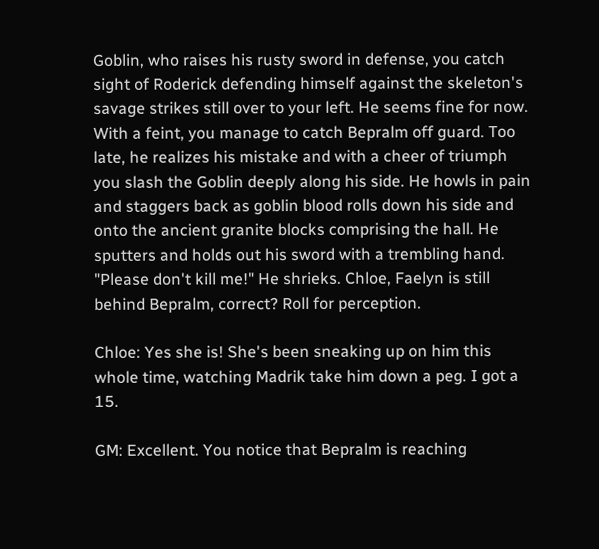Goblin, who raises his rusty sword in defense, you catch sight of Roderick defending himself against the skeleton's savage strikes still over to your left. He seems fine for now. With a feint, you manage to catch Bepralm off guard. Too late, he realizes his mistake and with a cheer of triumph you slash the Goblin deeply along his side. He howls in pain and staggers back as goblin blood rolls down his side and onto the ancient granite blocks comprising the hall. He sputters and holds out his sword with a trembling hand. "Please don't kill me!" He shrieks. Chloe, Faelyn is still behind Bepralm, correct? Roll for perception.

Chloe: Yes she is! She's been sneaking up on him this whole time, watching Madrik take him down a peg. I got a 15.

GM: Excellent. You notice that Bepralm is reaching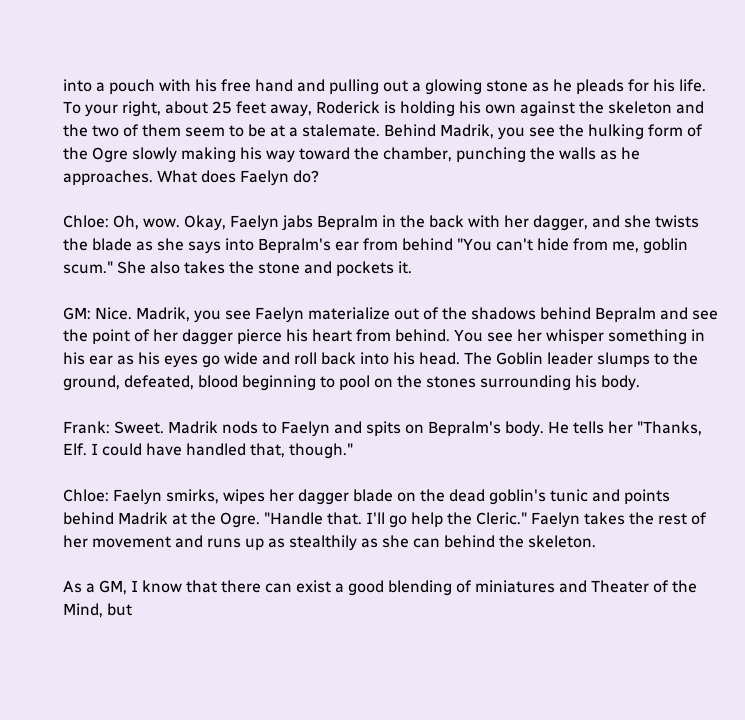into a pouch with his free hand and pulling out a glowing stone as he pleads for his life. To your right, about 25 feet away, Roderick is holding his own against the skeleton and the two of them seem to be at a stalemate. Behind Madrik, you see the hulking form of the Ogre slowly making his way toward the chamber, punching the walls as he approaches. What does Faelyn do?

Chloe: Oh, wow. Okay, Faelyn jabs Bepralm in the back with her dagger, and she twists the blade as she says into Bepralm's ear from behind "You can't hide from me, goblin scum." She also takes the stone and pockets it.

GM: Nice. Madrik, you see Faelyn materialize out of the shadows behind Bepralm and see the point of her dagger pierce his heart from behind. You see her whisper something in his ear as his eyes go wide and roll back into his head. The Goblin leader slumps to the ground, defeated, blood beginning to pool on the stones surrounding his body.

Frank: Sweet. Madrik nods to Faelyn and spits on Bepralm's body. He tells her "Thanks, Elf. I could have handled that, though."

Chloe: Faelyn smirks, wipes her dagger blade on the dead goblin's tunic and points behind Madrik at the Ogre. "Handle that. I'll go help the Cleric." Faelyn takes the rest of her movement and runs up as stealthily as she can behind the skeleton.

As a GM, I know that there can exist a good blending of miniatures and Theater of the Mind, but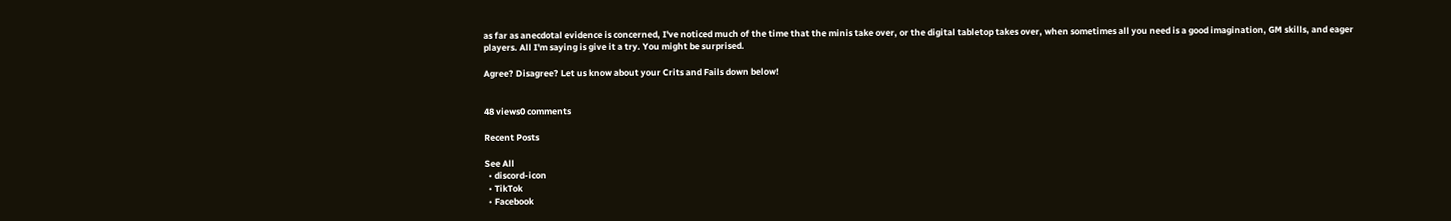as far as anecdotal evidence is concerned, I've noticed much of the time that the minis take over, or the digital tabletop takes over, when sometimes all you need is a good imagination, GM skills, and eager players. All I'm saying is give it a try. You might be surprised.

Agree? Disagree? Let us know about your Crits and Fails down below!


48 views0 comments

Recent Posts

See All
  • discord-icon
  • TikTok
  • Facebook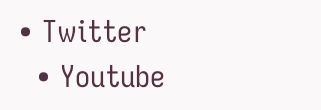• Twitter
  • Youtube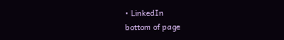• LinkedIn
bottom of page